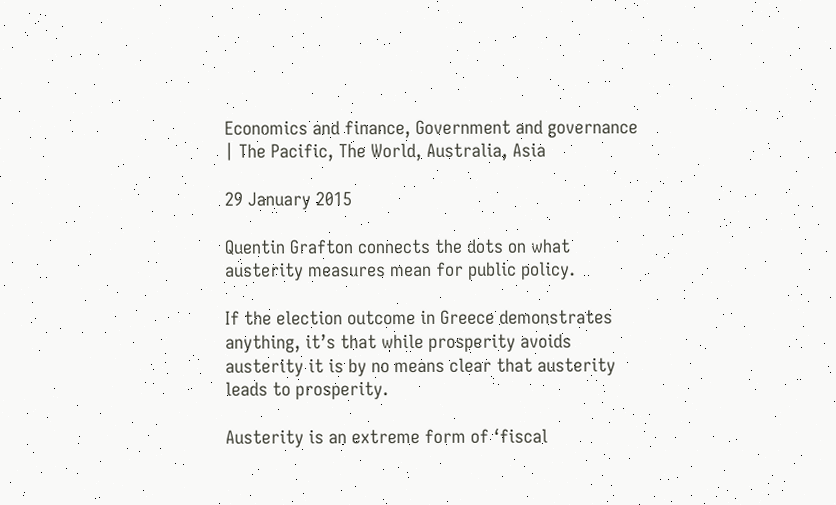Economics and finance, Government and governance | The Pacific, The World, Australia, Asia

29 January 2015

Quentin Grafton connects the dots on what austerity measures mean for public policy.

If the election outcome in Greece demonstrates anything, it’s that while prosperity avoids austerity it is by no means clear that austerity leads to prosperity.

Austerity is an extreme form of ‘fiscal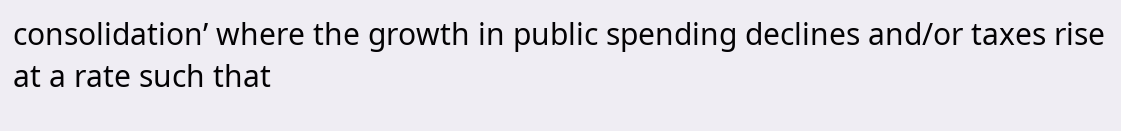consolidation’ where the growth in public spending declines and/or taxes rise at a rate such that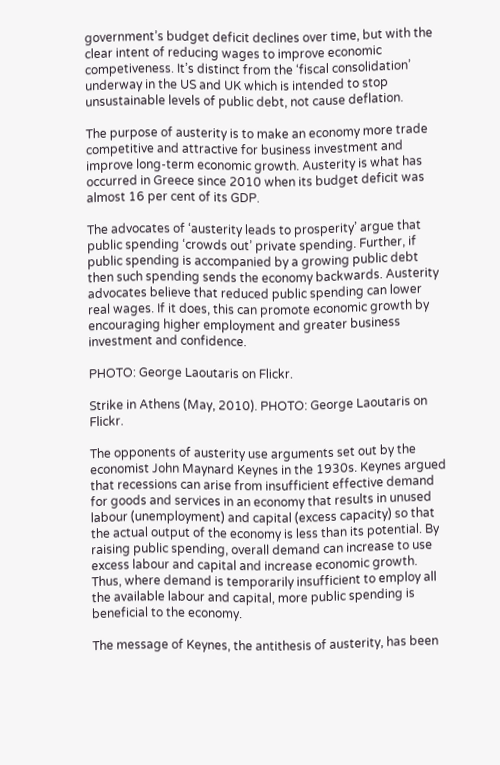government’s budget deficit declines over time, but with the clear intent of reducing wages to improve economic competiveness. It’s distinct from the ‘fiscal consolidation’ underway in the US and UK which is intended to stop unsustainable levels of public debt, not cause deflation.

The purpose of austerity is to make an economy more trade competitive and attractive for business investment and improve long-term economic growth. Austerity is what has occurred in Greece since 2010 when its budget deficit was almost 16 per cent of its GDP.

The advocates of ‘austerity leads to prosperity’ argue that public spending ‘crowds out’ private spending. Further, if public spending is accompanied by a growing public debt then such spending sends the economy backwards. Austerity advocates believe that reduced public spending can lower real wages. If it does, this can promote economic growth by encouraging higher employment and greater business investment and confidence.

PHOTO: George Laoutaris on Flickr.

Strike in Athens (May, 2010). PHOTO: George Laoutaris on Flickr.

The opponents of austerity use arguments set out by the economist John Maynard Keynes in the 1930s. Keynes argued that recessions can arise from insufficient effective demand for goods and services in an economy that results in unused labour (unemployment) and capital (excess capacity) so that the actual output of the economy is less than its potential. By raising public spending, overall demand can increase to use excess labour and capital and increase economic growth. Thus, where demand is temporarily insufficient to employ all the available labour and capital, more public spending is beneficial to the economy.

The message of Keynes, the antithesis of austerity, has been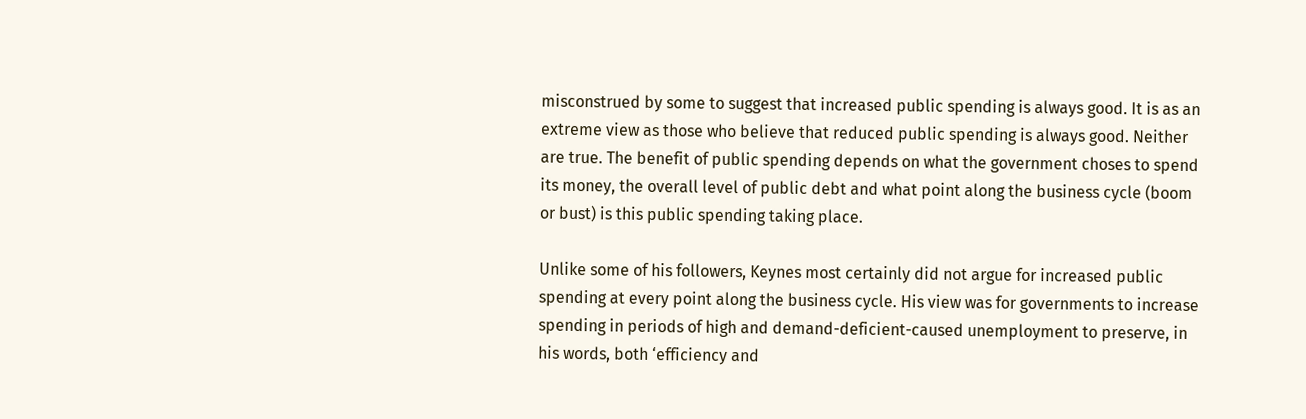misconstrued by some to suggest that increased public spending is always good. It is as an extreme view as those who believe that reduced public spending is always good. Neither are true. The benefit of public spending depends on what the government choses to spend its money, the overall level of public debt and what point along the business cycle (boom or bust) is this public spending taking place.

Unlike some of his followers, Keynes most certainly did not argue for increased public spending at every point along the business cycle. His view was for governments to increase spending in periods of high and demand-deficient-caused unemployment to preserve, in his words, both ‘efficiency and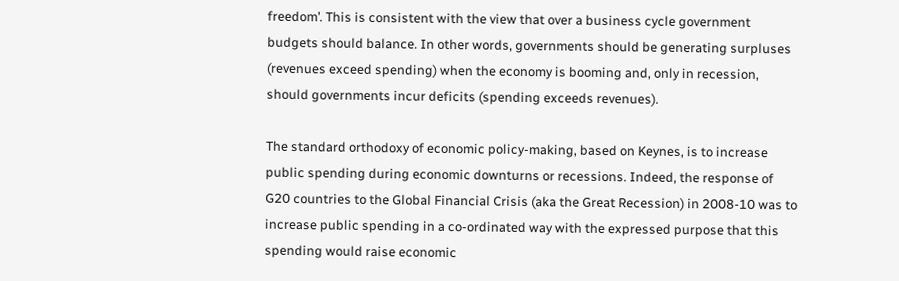freedom’. This is consistent with the view that over a business cycle government budgets should balance. In other words, governments should be generating surpluses (revenues exceed spending) when the economy is booming and, only in recession, should governments incur deficits (spending exceeds revenues).

The standard orthodoxy of economic policy-making, based on Keynes, is to increase public spending during economic downturns or recessions. Indeed, the response of G20 countries to the Global Financial Crisis (aka the Great Recession) in 2008-10 was to increase public spending in a co-ordinated way with the expressed purpose that this spending would raise economic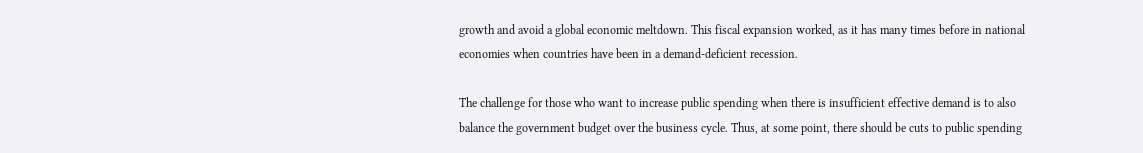growth and avoid a global economic meltdown. This fiscal expansion worked, as it has many times before in national economies when countries have been in a demand-deficient recession.

The challenge for those who want to increase public spending when there is insufficient effective demand is to also balance the government budget over the business cycle. Thus, at some point, there should be cuts to public spending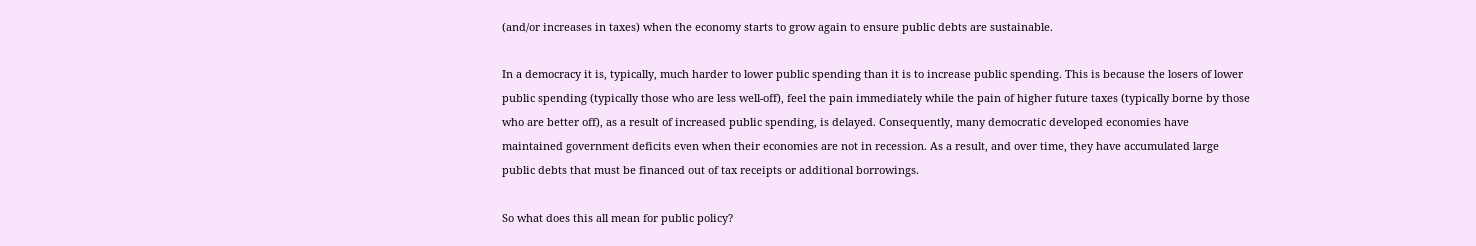(and/or increases in taxes) when the economy starts to grow again to ensure public debts are sustainable.

In a democracy it is, typically, much harder to lower public spending than it is to increase public spending. This is because the losers of lower public spending (typically those who are less well-off), feel the pain immediately while the pain of higher future taxes (typically borne by those who are better off), as a result of increased public spending, is delayed. Consequently, many democratic developed economies have maintained government deficits even when their economies are not in recession. As a result, and over time, they have accumulated large public debts that must be financed out of tax receipts or additional borrowings.

So what does this all mean for public policy?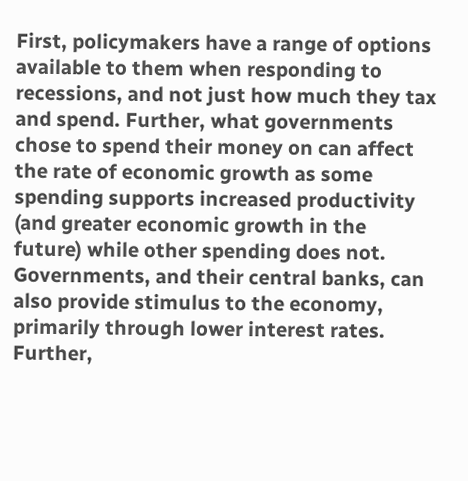First, policymakers have a range of options available to them when responding to recessions, and not just how much they tax and spend. Further, what governments chose to spend their money on can affect the rate of economic growth as some spending supports increased productivity (and greater economic growth in the future) while other spending does not. Governments, and their central banks, can also provide stimulus to the economy, primarily through lower interest rates. Further,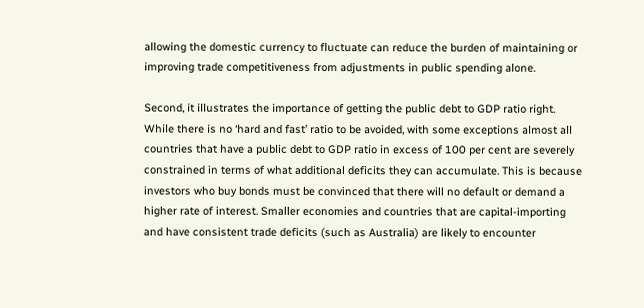allowing the domestic currency to fluctuate can reduce the burden of maintaining or improving trade competitiveness from adjustments in public spending alone.

Second, it illustrates the importance of getting the public debt to GDP ratio right. While there is no ‘hard and fast’ ratio to be avoided, with some exceptions almost all countries that have a public debt to GDP ratio in excess of 100 per cent are severely constrained in terms of what additional deficits they can accumulate. This is because investors who buy bonds must be convinced that there will no default or demand a higher rate of interest. Smaller economies and countries that are capital-importing and have consistent trade deficits (such as Australia) are likely to encounter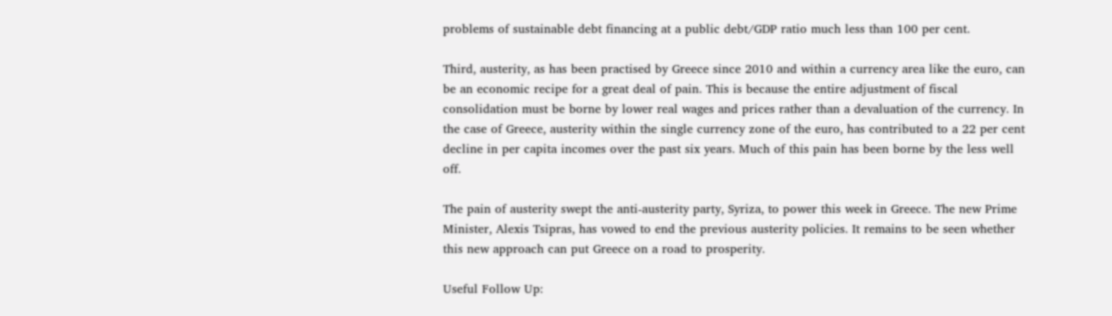problems of sustainable debt financing at a public debt/GDP ratio much less than 100 per cent.

Third, austerity, as has been practised by Greece since 2010 and within a currency area like the euro, can be an economic recipe for a great deal of pain. This is because the entire adjustment of fiscal consolidation must be borne by lower real wages and prices rather than a devaluation of the currency. In the case of Greece, austerity within the single currency zone of the euro, has contributed to a 22 per cent decline in per capita incomes over the past six years. Much of this pain has been borne by the less well off.

The pain of austerity swept the anti-austerity party, Syriza, to power this week in Greece. The new Prime Minister, Alexis Tsipras, has vowed to end the previous austerity policies. It remains to be seen whether this new approach can put Greece on a road to prosperity.

Useful Follow Up: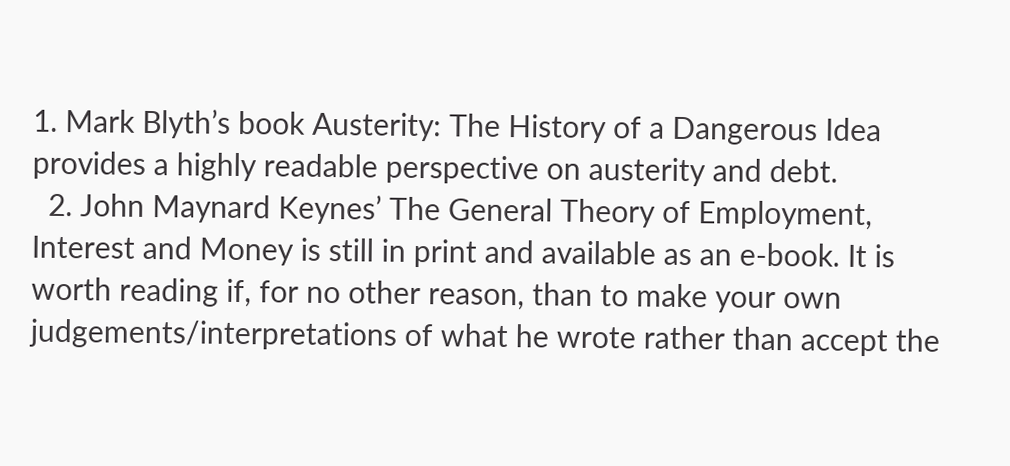1. Mark Blyth’s book Austerity: The History of a Dangerous Idea provides a highly readable perspective on austerity and debt.
  2. John Maynard Keynes’ The General Theory of Employment, Interest and Money is still in print and available as an e-book. It is worth reading if, for no other reason, than to make your own judgements/interpretations of what he wrote rather than accept the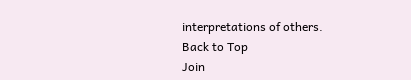interpretations of others.
Back to Top
Join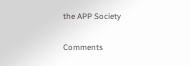the APP Society

Comments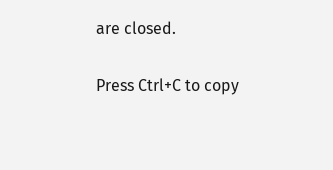are closed.

Press Ctrl+C to copy